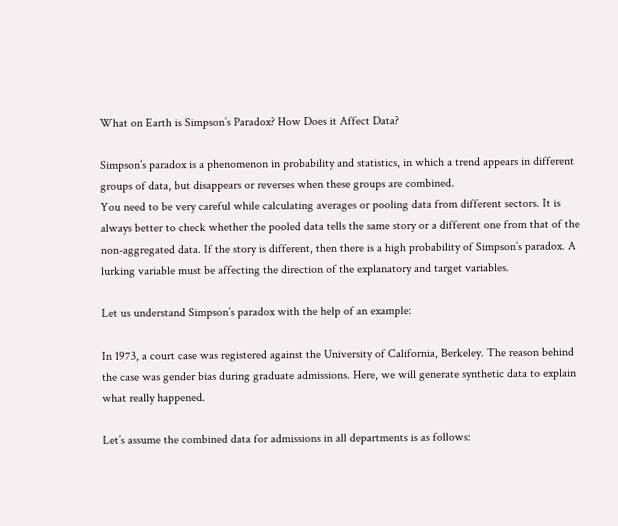What on Earth is Simpson’s Paradox? How Does it Affect Data?

Simpson’s paradox is a phenomenon in probability and statistics, in which a trend appears in different groups of data, but disappears or reverses when these groups are combined.
You need to be very careful while calculating averages or pooling data from different sectors. It is always better to check whether the pooled data tells the same story or a different one from that of the non-aggregated data. If the story is different, then there is a high probability of Simpson’s paradox. A lurking variable must be affecting the direction of the explanatory and target variables.

Let us understand Simpson’s paradox with the help of an example:

In 1973, a court case was registered against the University of California, Berkeley. The reason behind the case was gender bias during graduate admissions. Here, we will generate synthetic data to explain what really happened.

Let’s assume the combined data for admissions in all departments is as follows: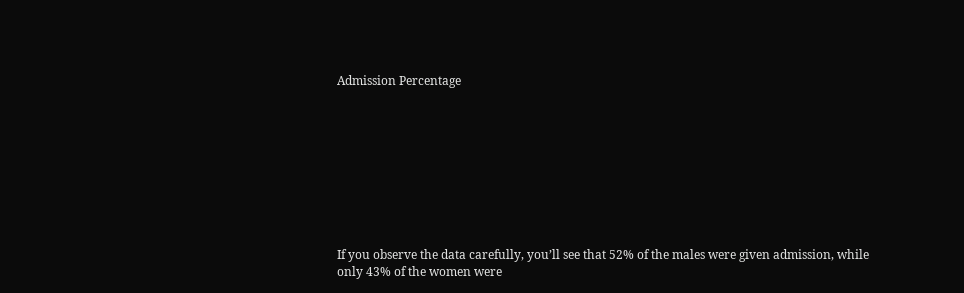Admission Percentage









If you observe the data carefully, you’ll see that 52% of the males were given admission, while only 43% of the women were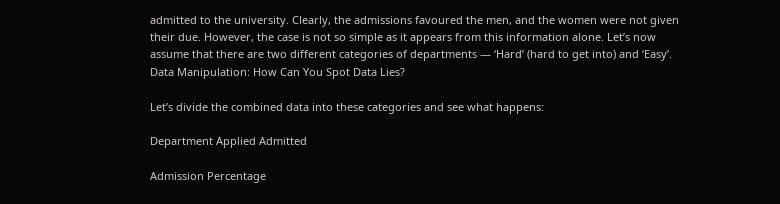admitted to the university. Clearly, the admissions favoured the men, and the women were not given their due. However, the case is not so simple as it appears from this information alone. Let’s now assume that there are two different categories of departments — ‘Hard’ (hard to get into) and ‘Easy’.
Data Manipulation: How Can You Spot Data Lies?

Let’s divide the combined data into these categories and see what happens:

Department Applied Admitted

Admission Percentage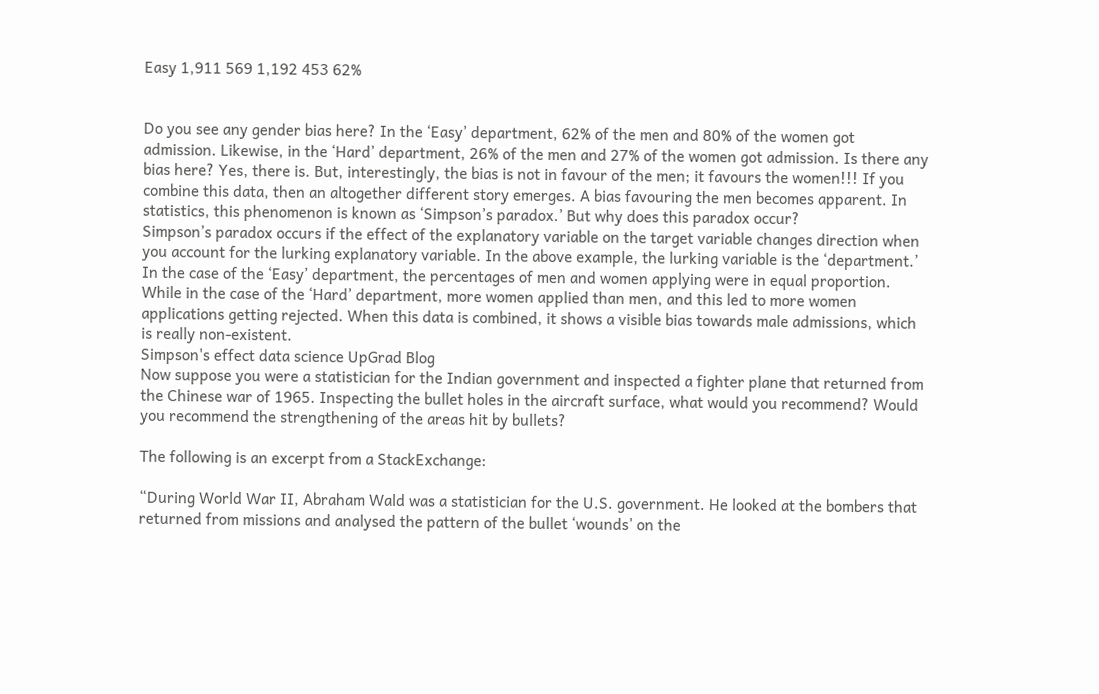Easy 1,911 569 1,192 453 62%


Do you see any gender bias here? In the ‘Easy’ department, 62% of the men and 80% of the women got admission. Likewise, in the ‘Hard’ department, 26% of the men and 27% of the women got admission. Is there any bias here? Yes, there is. But, interestingly, the bias is not in favour of the men; it favours the women!!! If you combine this data, then an altogether different story emerges. A bias favouring the men becomes apparent. In statistics, this phenomenon is known as ‘Simpson’s paradox.’ But why does this paradox occur?
Simpson’s paradox occurs if the effect of the explanatory variable on the target variable changes direction when you account for the lurking explanatory variable. In the above example, the lurking variable is the ‘department.’ In the case of the ‘Easy’ department, the percentages of men and women applying were in equal proportion. While in the case of the ‘Hard’ department, more women applied than men, and this led to more women applications getting rejected. When this data is combined, it shows a visible bias towards male admissions, which is really non-existent.
Simpson's effect data science UpGrad Blog
Now suppose you were a statistician for the Indian government and inspected a fighter plane that returned from the Chinese war of 1965. Inspecting the bullet holes in the aircraft surface, what would you recommend? Would you recommend the strengthening of the areas hit by bullets?

The following is an excerpt from a StackExchange:

“During World War II, Abraham Wald was a statistician for the U.S. government. He looked at the bombers that returned from missions and analysed the pattern of the bullet ‘wounds’ on the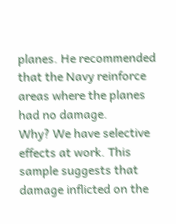planes. He recommended that the Navy reinforce areas where the planes had no damage.
Why? We have selective effects at work. This sample suggests that damage inflicted on the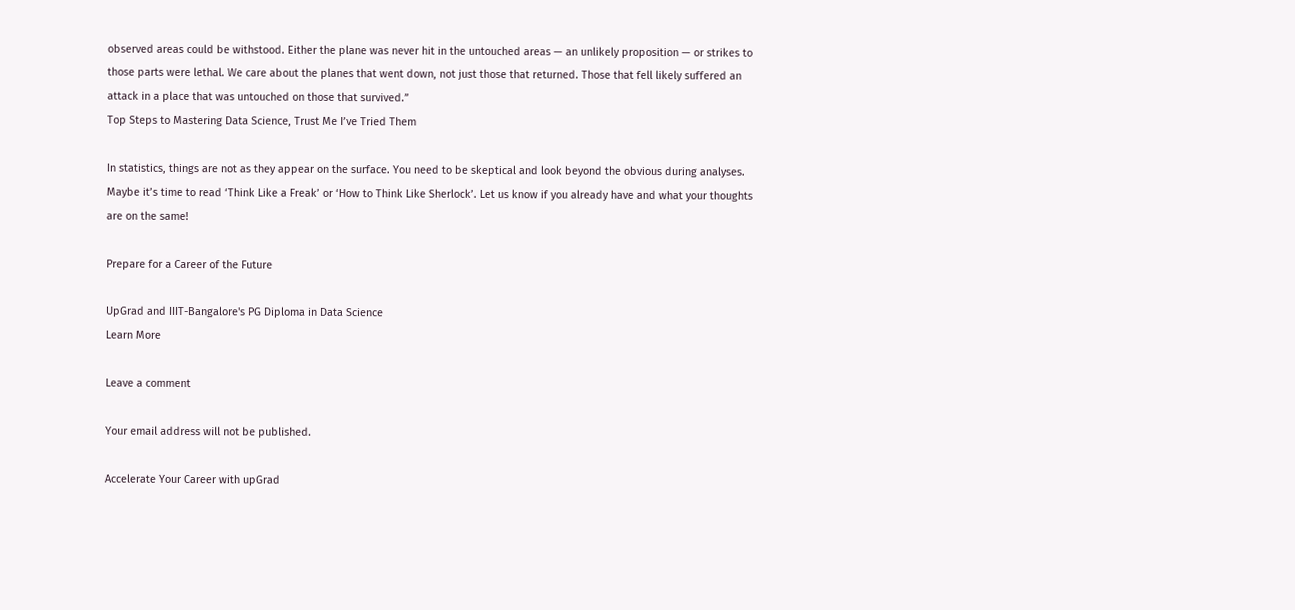observed areas could be withstood. Either the plane was never hit in the untouched areas — an unlikely proposition — or strikes to those parts were lethal. We care about the planes that went down, not just those that returned. Those that fell likely suffered an attack in a place that was untouched on those that survived.”
Top Steps to Mastering Data Science, Trust Me I’ve Tried Them

In statistics, things are not as they appear on the surface. You need to be skeptical and look beyond the obvious during analyses. Maybe it’s time to read ‘Think Like a Freak’ or ‘How to Think Like Sherlock’. Let us know if you already have and what your thoughts are on the same!

Prepare for a Career of the Future

UpGrad and IIIT-Bangalore's PG Diploma in Data Science
Learn More

Leave a comment

Your email address will not be published.

Accelerate Your Career with upGrad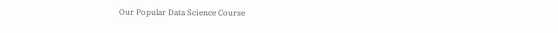Our Popular Data Science Course